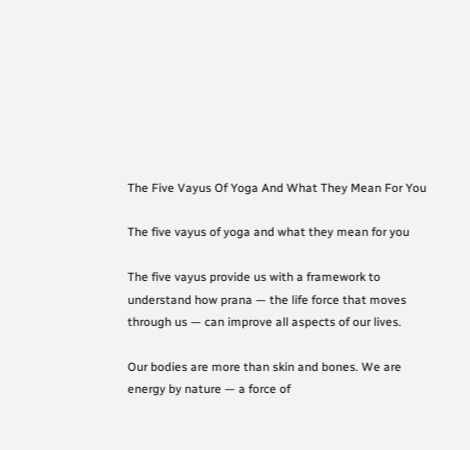The Five Vayus Of Yoga And What They Mean For You

The five vayus of yoga and what they mean for you

The five vayus provide us with a framework to understand how prana — the life force that moves through us — can improve all aspects of our lives.

Our bodies are more than skin and bones. We are energy by nature — a force of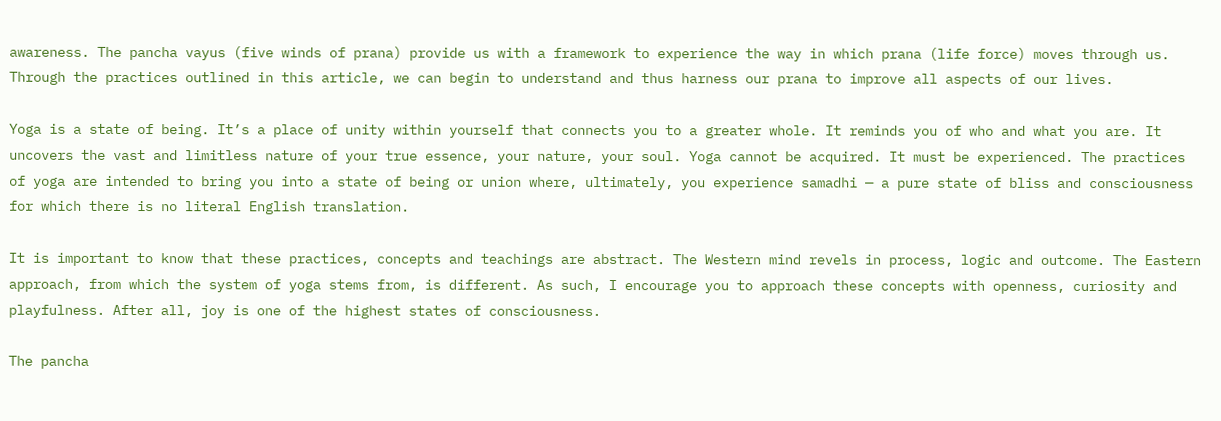awareness. The pancha vayus (five winds of prana) provide us with a framework to experience the way in which prana (life force) moves through us. Through the practices outlined in this article, we can begin to understand and thus harness our prana to improve all aspects of our lives.

Yoga is a state of being. It’s a place of unity within yourself that connects you to a greater whole. It reminds you of who and what you are. It uncovers the vast and limitless nature of your true essence, your nature, your soul. Yoga cannot be acquired. It must be experienced. The practices of yoga are intended to bring you into a state of being or union where, ultimately, you experience samadhi — a pure state of bliss and consciousness for which there is no literal English translation.

It is important to know that these practices, concepts and teachings are abstract. The Western mind revels in process, logic and outcome. The Eastern approach, from which the system of yoga stems from, is different. As such, I encourage you to approach these concepts with openness, curiosity and playfulness. After all, joy is one of the highest states of consciousness.

The pancha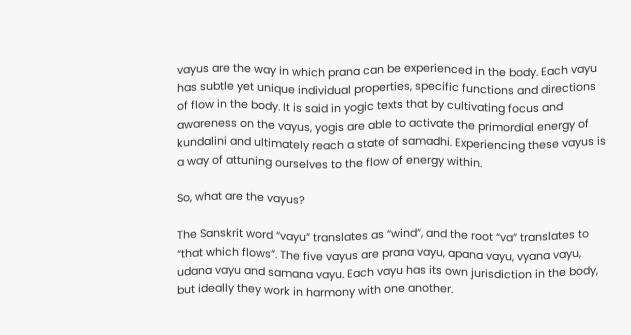vayus are the way in which prana can be experienced in the body. Each vayu has subtle yet unique individual properties, specific functions and directions of flow in the body. It is said in yogic texts that by cultivating focus and awareness on the vayus, yogis are able to activate the primordial energy of kundalini and ultimately reach a state of samadhi. Experiencing these vayus is a way of attuning ourselves to the flow of energy within.

So, what are the vayus?

The Sanskrit word “vayu” translates as “wind”, and the root “va” translates to “that which flows”. The five vayus are prana vayu, apana vayu, vyana vayu, udana vayu and samana vayu. Each vayu has its own jurisdiction in the body, but ideally they work in harmony with one another.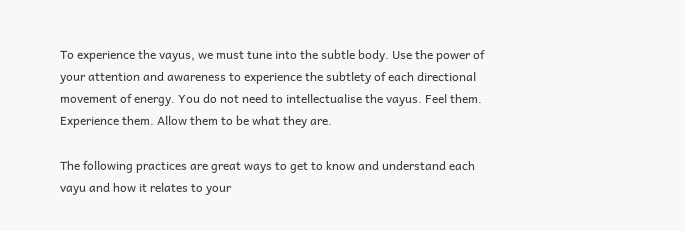To experience the vayus, we must tune into the subtle body. Use the power of your attention and awareness to experience the subtlety of each directional movement of energy. You do not need to intellectualise the vayus. Feel them. Experience them. Allow them to be what they are.

The following practices are great ways to get to know and understand each vayu and how it relates to your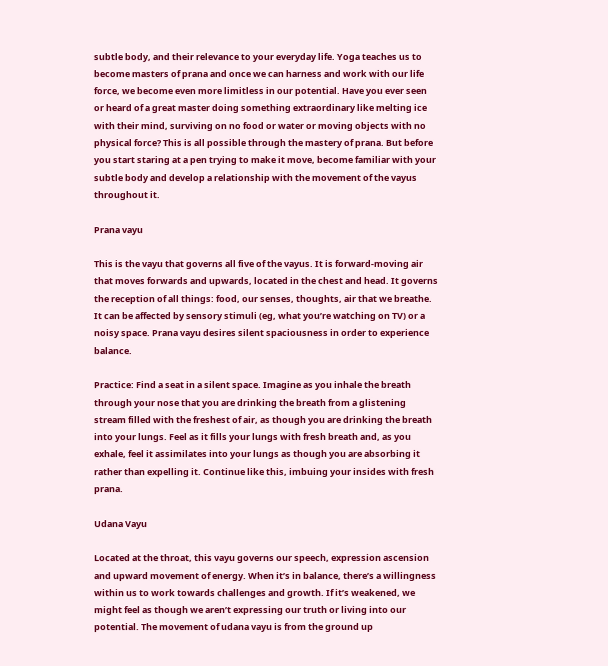subtle body, and their relevance to your everyday life. Yoga teaches us to become masters of prana and once we can harness and work with our life force, we become even more limitless in our potential. Have you ever seen or heard of a great master doing something extraordinary like melting ice with their mind, surviving on no food or water or moving objects with no physical force? This is all possible through the mastery of prana. But before you start staring at a pen trying to make it move, become familiar with your subtle body and develop a relationship with the movement of the vayus throughout it.

Prana vayu

This is the vayu that governs all five of the vayus. It is forward-moving air that moves forwards and upwards, located in the chest and head. It governs the reception of all things: food, our senses, thoughts, air that we breathe. It can be affected by sensory stimuli (eg, what you’re watching on TV) or a noisy space. Prana vayu desires silent spaciousness in order to experience balance.

Practice: Find a seat in a silent space. Imagine as you inhale the breath through your nose that you are drinking the breath from a glistening stream filled with the freshest of air, as though you are drinking the breath into your lungs. Feel as it fills your lungs with fresh breath and, as you exhale, feel it assimilates into your lungs as though you are absorbing it rather than expelling it. Continue like this, imbuing your insides with fresh prana.

Udana Vayu

Located at the throat, this vayu governs our speech, expression ascension and upward movement of energy. When it’s in balance, there’s a willingness within us to work towards challenges and growth. If it’s weakened, we might feel as though we aren’t expressing our truth or living into our potential. The movement of udana vayu is from the ground up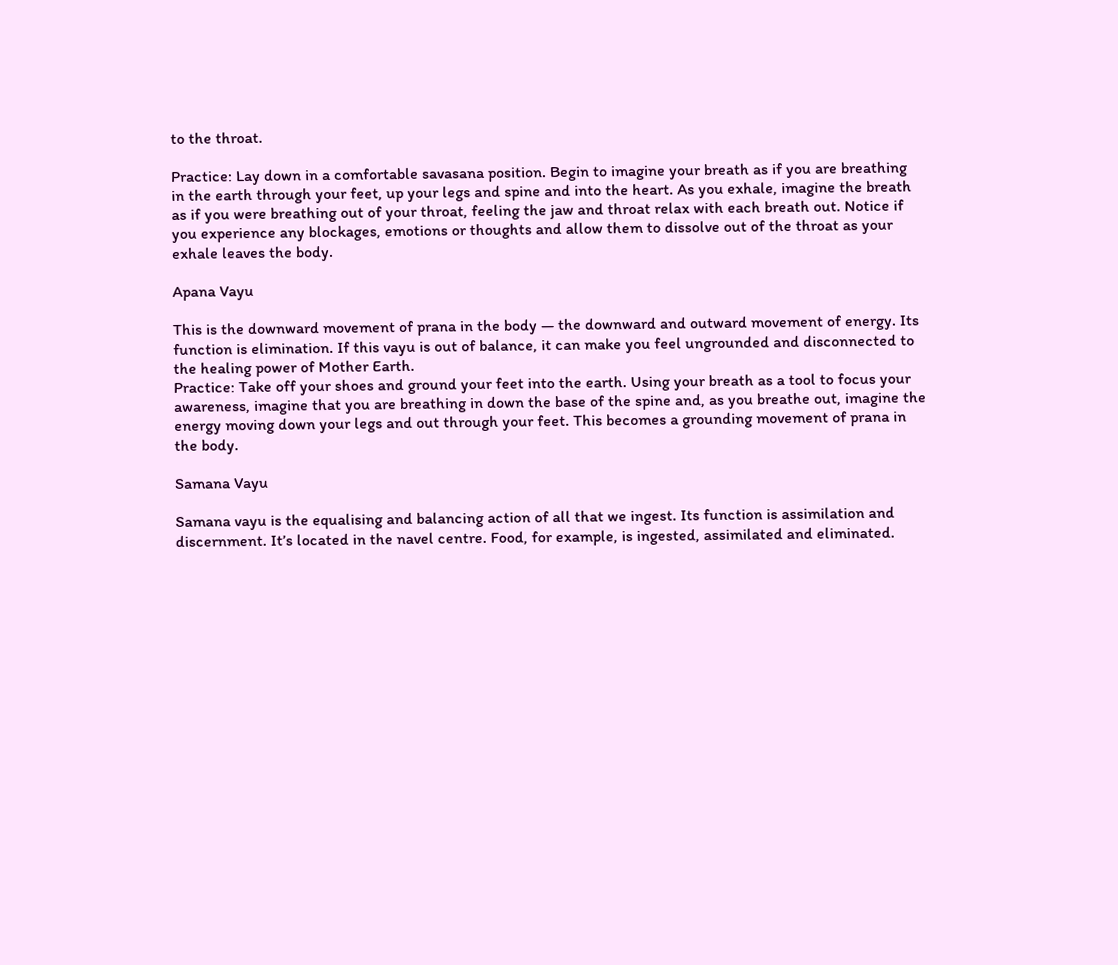to the throat.

Practice: Lay down in a comfortable savasana position. Begin to imagine your breath as if you are breathing in the earth through your feet, up your legs and spine and into the heart. As you exhale, imagine the breath as if you were breathing out of your throat, feeling the jaw and throat relax with each breath out. Notice if you experience any blockages, emotions or thoughts and allow them to dissolve out of the throat as your exhale leaves the body.

Apana Vayu

This is the downward movement of prana in the body — the downward and outward movement of energy. Its function is elimination. If this vayu is out of balance, it can make you feel ungrounded and disconnected to the healing power of Mother Earth.
Practice: Take off your shoes and ground your feet into the earth. Using your breath as a tool to focus your awareness, imagine that you are breathing in down the base of the spine and, as you breathe out, imagine the energy moving down your legs and out through your feet. This becomes a grounding movement of prana in the body.

Samana Vayu

Samana vayu is the equalising and balancing action of all that we ingest. Its function is assimilation and discernment. It’s located in the navel centre. Food, for example, is ingested, assimilated and eliminated.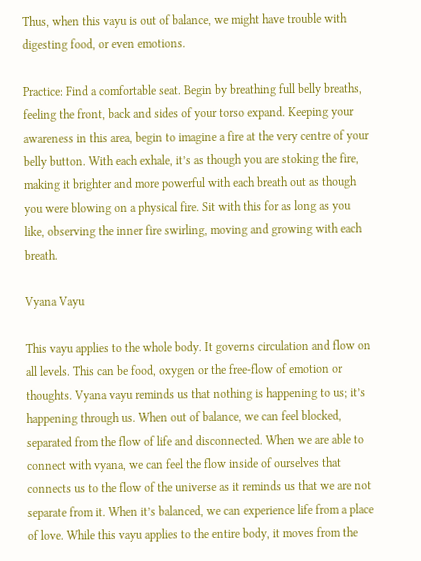Thus, when this vayu is out of balance, we might have trouble with digesting food, or even emotions.

Practice: Find a comfortable seat. Begin by breathing full belly breaths, feeling the front, back and sides of your torso expand. Keeping your awareness in this area, begin to imagine a fire at the very centre of your belly button. With each exhale, it’s as though you are stoking the fire, making it brighter and more powerful with each breath out as though you were blowing on a physical fire. Sit with this for as long as you like, observing the inner fire swirling, moving and growing with each breath.

Vyana Vayu

This vayu applies to the whole body. It governs circulation and flow on all levels. This can be food, oxygen or the free-flow of emotion or thoughts. Vyana vayu reminds us that nothing is happening to us; it’s happening through us. When out of balance, we can feel blocked, separated from the flow of life and disconnected. When we are able to connect with vyana, we can feel the flow inside of ourselves that connects us to the flow of the universe as it reminds us that we are not separate from it. When it’s balanced, we can experience life from a place of love. While this vayu applies to the entire body, it moves from the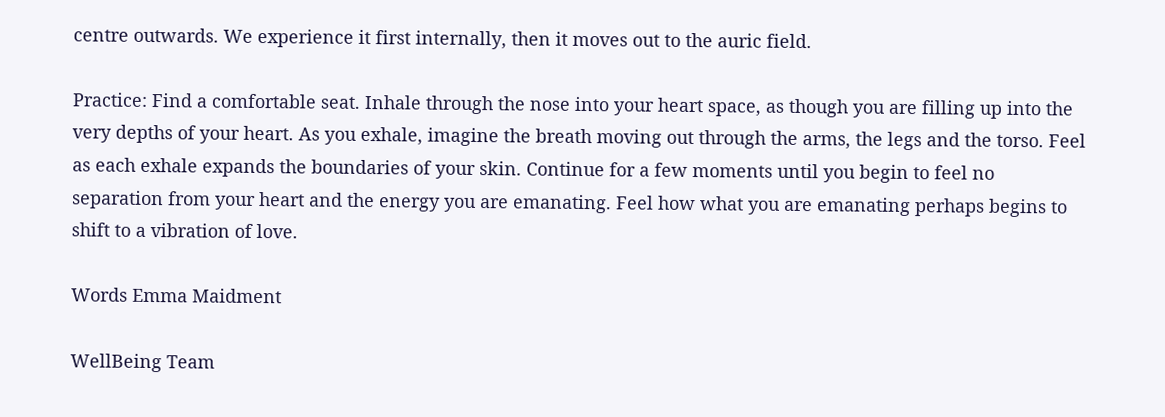centre outwards. We experience it first internally, then it moves out to the auric field.

Practice: Find a comfortable seat. Inhale through the nose into your heart space, as though you are filling up into the very depths of your heart. As you exhale, imagine the breath moving out through the arms, the legs and the torso. Feel as each exhale expands the boundaries of your skin. Continue for a few moments until you begin to feel no separation from your heart and the energy you are emanating. Feel how what you are emanating perhaps begins to shift to a vibration of love.

Words Emma Maidment

WellBeing Team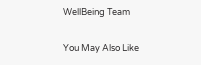WellBeing Team

You May Also Like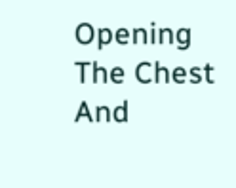Opening The Chest And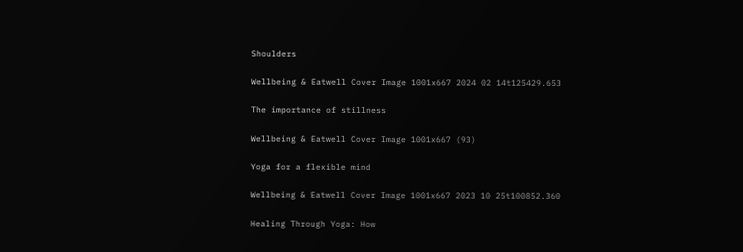Shoulders

Wellbeing & Eatwell Cover Image 1001x667 2024 02 14t125429.653

The importance of stillness

Wellbeing & Eatwell Cover Image 1001x667 (93)

Yoga for a flexible mind

Wellbeing & Eatwell Cover Image 1001x667 2023 10 25t100852.360

Healing Through Yoga: How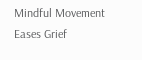Mindful Movement Eases Grief